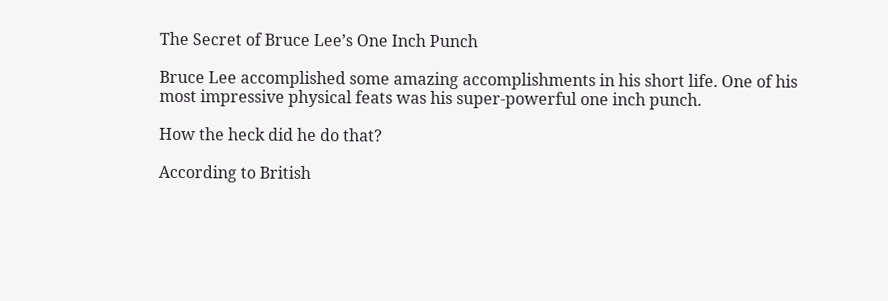The Secret of Bruce Lee’s One Inch Punch

Bruce Lee accomplished some amazing accomplishments in his short life. One of his most impressive physical feats was his super-powerful one inch punch.

How the heck did he do that?

According to British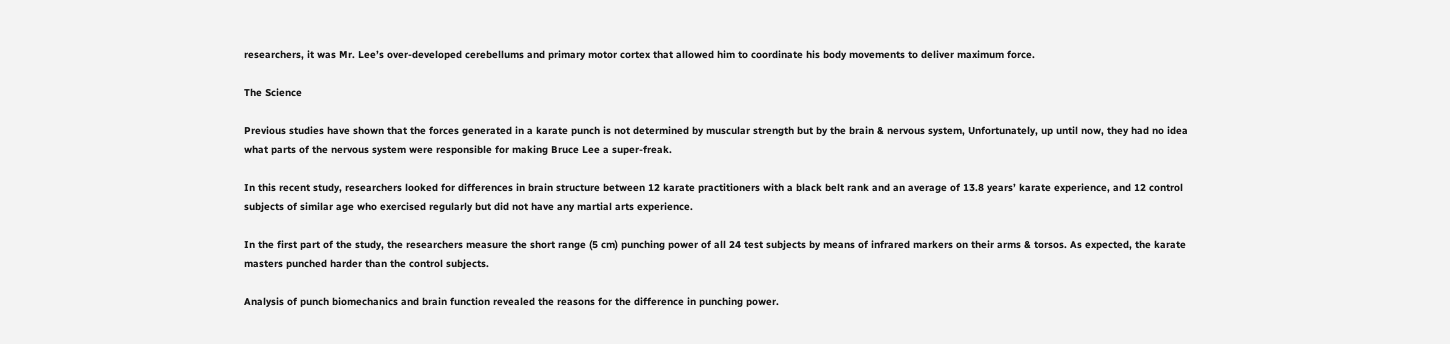researchers, it was Mr. Lee’s over-developed cerebellums and primary motor cortex that allowed him to coordinate his body movements to deliver maximum force.

The Science

Previous studies have shown that the forces generated in a karate punch is not determined by muscular strength but by the brain & nervous system, Unfortunately, up until now, they had no idea what parts of the nervous system were responsible for making Bruce Lee a super-freak.

In this recent study, researchers looked for differences in brain structure between 12 karate practitioners with a black belt rank and an average of 13.8 years’ karate experience, and 12 control subjects of similar age who exercised regularly but did not have any martial arts experience.

In the first part of the study, the researchers measure the short range (5 cm) punching power of all 24 test subjects by means of infrared markers on their arms & torsos. As expected, the karate masters punched harder than the control subjects.

Analysis of punch biomechanics and brain function revealed the reasons for the difference in punching power.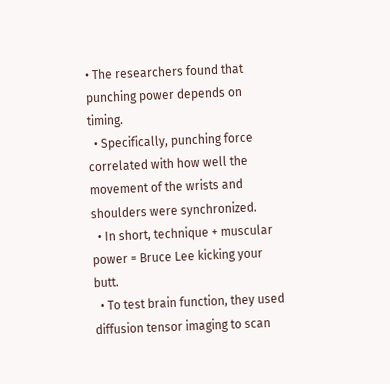• The researchers found that punching power depends on timing.
  • Specifically, punching force correlated with how well the movement of the wrists and shoulders were synchronized.
  • In short, technique + muscular power = Bruce Lee kicking your butt.
  • To test brain function, they used diffusion tensor imaging to scan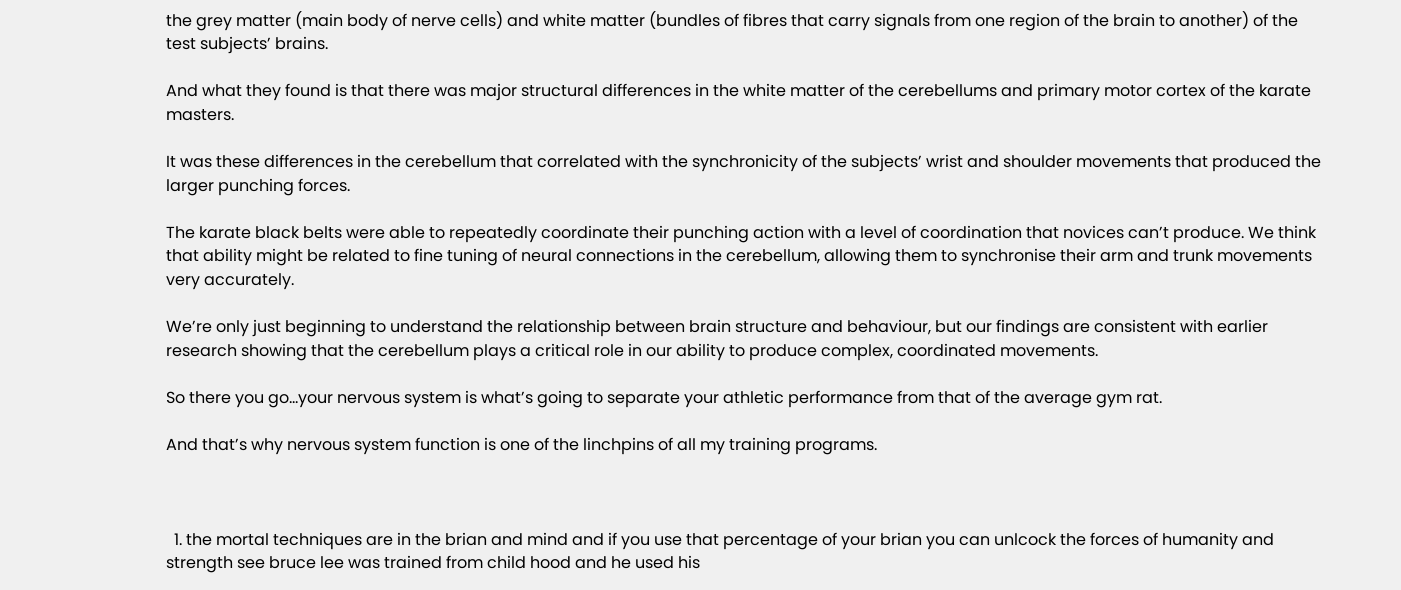the grey matter (main body of nerve cells) and white matter (bundles of fibres that carry signals from one region of the brain to another) of the test subjects’ brains.

And what they found is that there was major structural differences in the white matter of the cerebellums and primary motor cortex of the karate masters.

It was these differences in the cerebellum that correlated with the synchronicity of the subjects’ wrist and shoulder movements that produced the larger punching forces.

The karate black belts were able to repeatedly coordinate their punching action with a level of coordination that novices can’t produce. We think that ability might be related to fine tuning of neural connections in the cerebellum, allowing them to synchronise their arm and trunk movements very accurately.

We’re only just beginning to understand the relationship between brain structure and behaviour, but our findings are consistent with earlier research showing that the cerebellum plays a critical role in our ability to produce complex, coordinated movements.

So there you go…your nervous system is what’s going to separate your athletic performance from that of the average gym rat.

And that’s why nervous system function is one of the linchpins of all my training programs.



  1. the mortal techniques are in the brian and mind and if you use that percentage of your brian you can unlcock the forces of humanity and strength see bruce lee was trained from child hood and he used his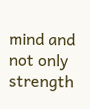mind and not only strength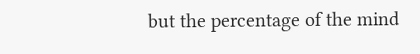but the percentage of the mind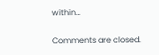within…

Comments are closed.